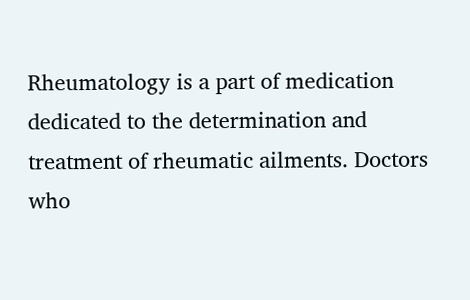Rheumatology is a part of medication dedicated to the determination and treatment of rheumatic ailments. Doctors who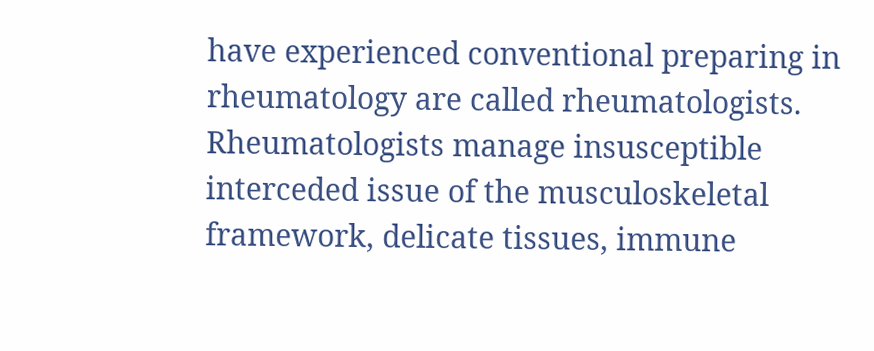have experienced conventional preparing in rheumatology are called rheumatologists. Rheumatologists manage insusceptible interceded issue of the musculoskeletal framework, delicate tissues, immune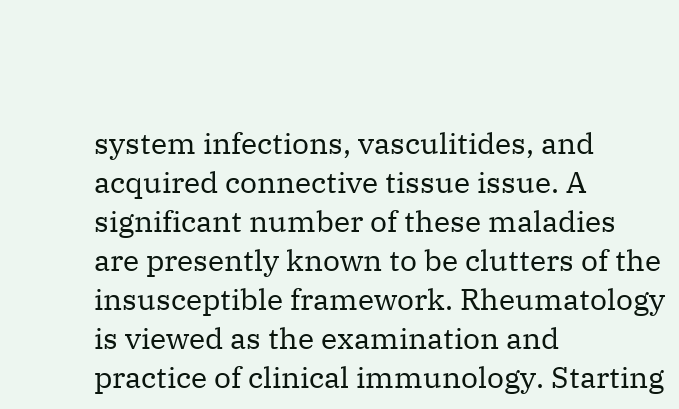system infections, vasculitides, and acquired connective tissue issue. A significant number of these maladies are presently known to be clutters of the insusceptible framework. Rheumatology is viewed as the examination and practice of clinical immunology. Starting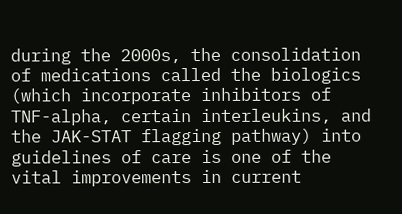during the 2000s, the consolidation of medications called the biologics (which incorporate inhibitors of TNF-alpha, certain interleukins, and the JAK-STAT flagging pathway) into guidelines of care is one of the vital improvements in current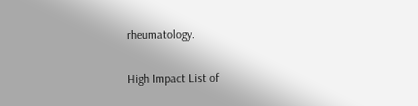rheumatology.

High Impact List of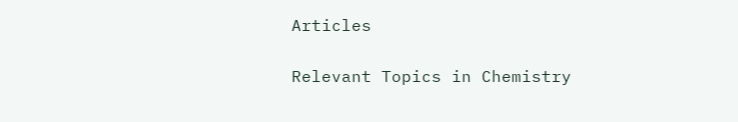Articles

Relevant Topics in Chemistry